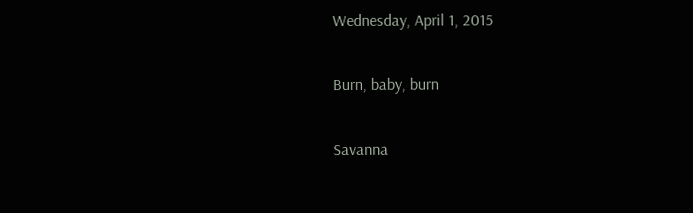Wednesday, April 1, 2015

Burn, baby, burn

Savanna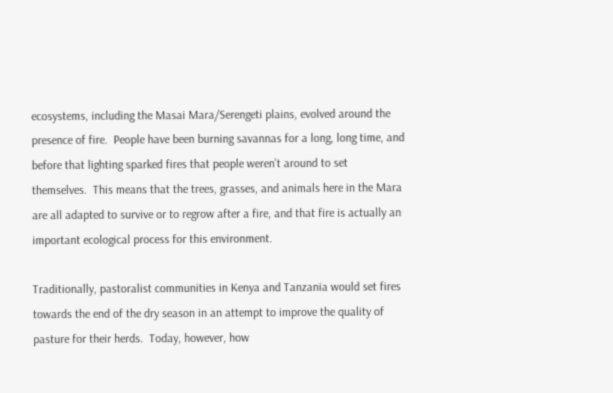ecosystems, including the Masai Mara/Serengeti plains, evolved around the presence of fire.  People have been burning savannas for a long, long time, and before that lighting sparked fires that people weren’t around to set themselves.  This means that the trees, grasses, and animals here in the Mara are all adapted to survive or to regrow after a fire, and that fire is actually an important ecological process for this environment.

Traditionally, pastoralist communities in Kenya and Tanzania would set fires towards the end of the dry season in an attempt to improve the quality of pasture for their herds.  Today, however, how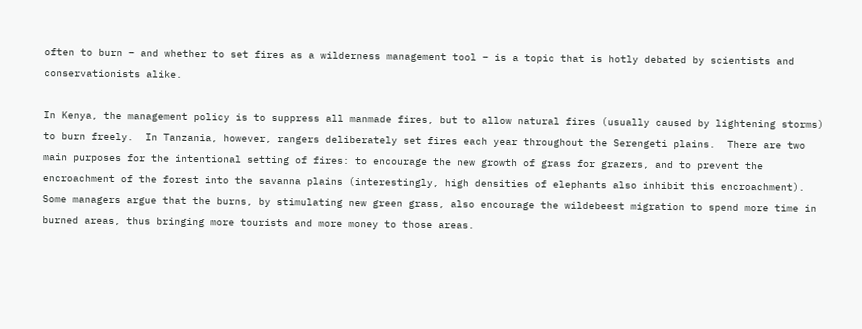often to burn – and whether to set fires as a wilderness management tool – is a topic that is hotly debated by scientists and conservationists alike.

In Kenya, the management policy is to suppress all manmade fires, but to allow natural fires (usually caused by lightening storms) to burn freely.  In Tanzania, however, rangers deliberately set fires each year throughout the Serengeti plains.  There are two main purposes for the intentional setting of fires: to encourage the new growth of grass for grazers, and to prevent the encroachment of the forest into the savanna plains (interestingly, high densities of elephants also inhibit this encroachment).  Some managers argue that the burns, by stimulating new green grass, also encourage the wildebeest migration to spend more time in burned areas, thus bringing more tourists and more money to those areas.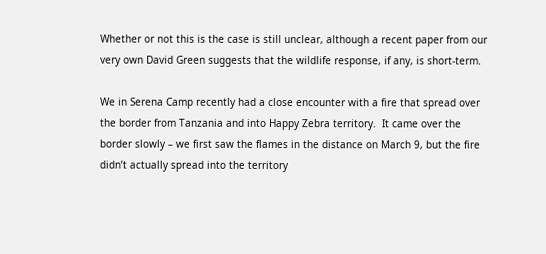Whether or not this is the case is still unclear, although a recent paper from our very own David Green suggests that the wildlife response, if any, is short-term.

We in Serena Camp recently had a close encounter with a fire that spread over the border from Tanzania and into Happy Zebra territory.  It came over the border slowly – we first saw the flames in the distance on March 9, but the fire didn’t actually spread into the territory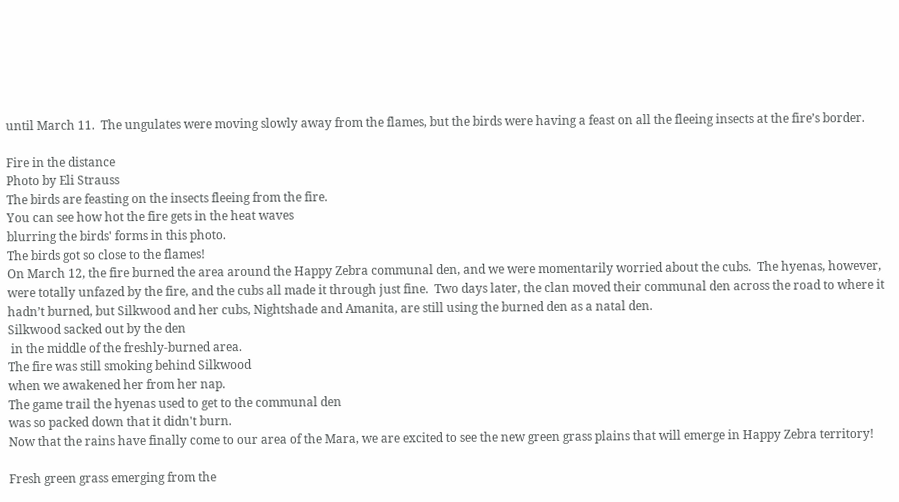until March 11.  The ungulates were moving slowly away from the flames, but the birds were having a feast on all the fleeing insects at the fire’s border.

Fire in the distance
Photo by Eli Strauss
The birds are feasting on the insects fleeing from the fire.
You can see how hot the fire gets in the heat waves
blurring the birds' forms in this photo.
The birds got so close to the flames!
On March 12, the fire burned the area around the Happy Zebra communal den, and we were momentarily worried about the cubs.  The hyenas, however, were totally unfazed by the fire, and the cubs all made it through just fine.  Two days later, the clan moved their communal den across the road to where it hadn’t burned, but Silkwood and her cubs, Nightshade and Amanita, are still using the burned den as a natal den.
Silkwood sacked out by the den
 in the middle of the freshly-burned area.
The fire was still smoking behind Silkwood
when we awakened her from her nap.
The game trail the hyenas used to get to the communal den
was so packed down that it didn't burn.
Now that the rains have finally come to our area of the Mara, we are excited to see the new green grass plains that will emerge in Happy Zebra territory!

Fresh green grass emerging from the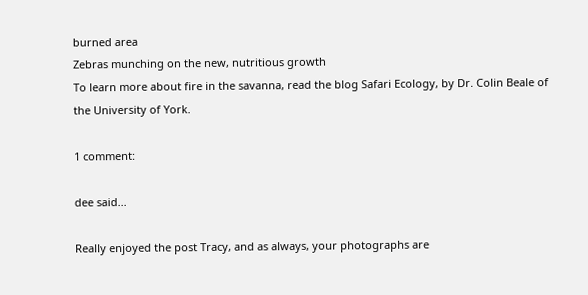burned area
Zebras munching on the new, nutritious growth
To learn more about fire in the savanna, read the blog Safari Ecology, by Dr. Colin Beale of the University of York.

1 comment:

dee said...

Really enjoyed the post Tracy, and as always, your photographs are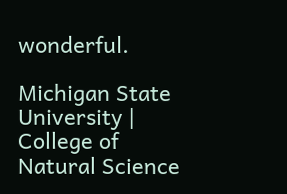wonderful.

Michigan State University | College of Natural Science